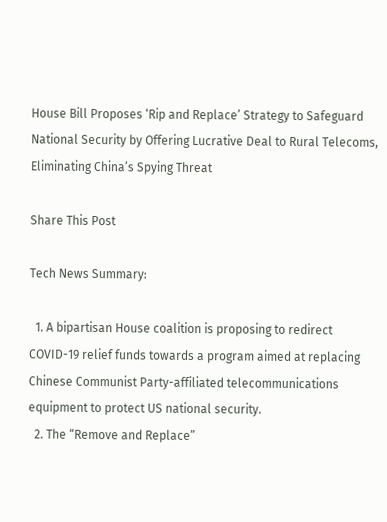House Bill Proposes ‘Rip and Replace’ Strategy to Safeguard National Security by Offering Lucrative Deal to Rural Telecoms, Eliminating China’s Spying Threat

Share This Post

Tech News Summary:

  1. A bipartisan House coalition is proposing to redirect COVID-19 relief funds towards a program aimed at replacing Chinese Communist Party-affiliated telecommunications equipment to protect US national security.
  2. The “Remove and Replace”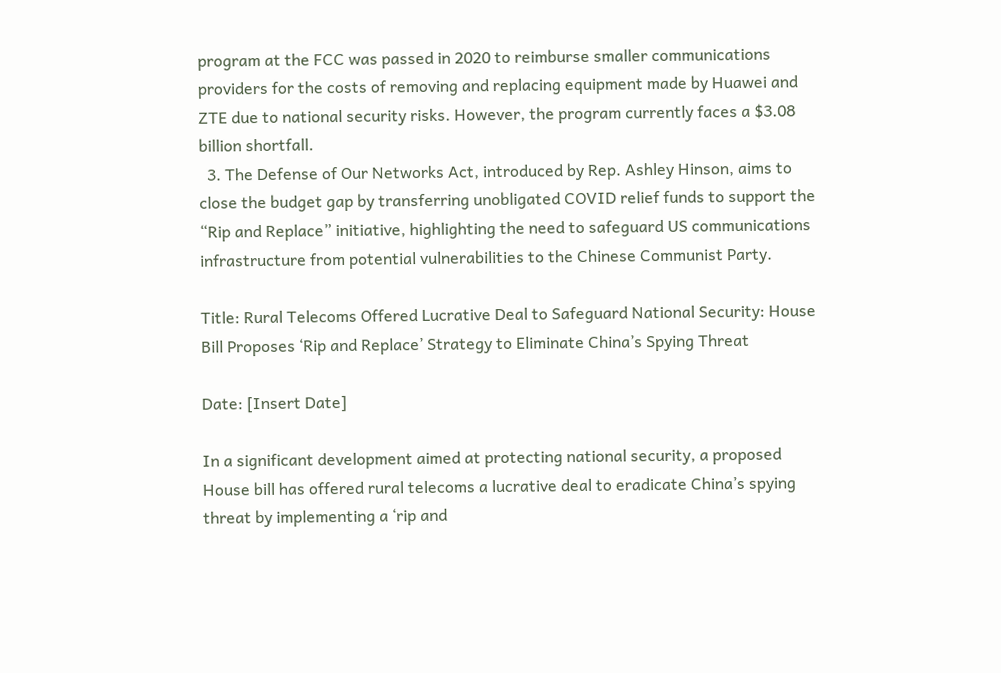program at the FCC was passed in 2020 to reimburse smaller communications providers for the costs of removing and replacing equipment made by Huawei and ZTE due to national security risks. However, the program currently faces a $3.08 billion shortfall.
  3. The Defense of Our Networks Act, introduced by Rep. Ashley Hinson, aims to close the budget gap by transferring unobligated COVID relief funds to support the “Rip and Replace” initiative, highlighting the need to safeguard US communications infrastructure from potential vulnerabilities to the Chinese Communist Party.

Title: Rural Telecoms Offered Lucrative Deal to Safeguard National Security: House Bill Proposes ‘Rip and Replace’ Strategy to Eliminate China’s Spying Threat

Date: [Insert Date]

In a significant development aimed at protecting national security, a proposed House bill has offered rural telecoms a lucrative deal to eradicate China’s spying threat by implementing a ‘rip and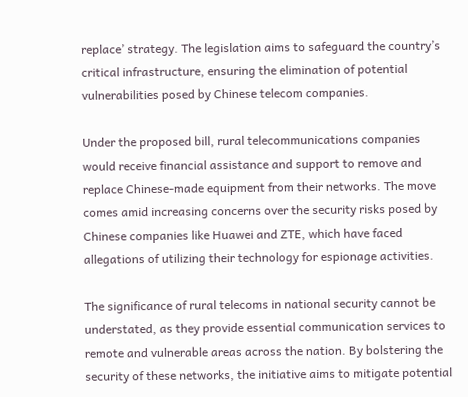replace’ strategy. The legislation aims to safeguard the country’s critical infrastructure, ensuring the elimination of potential vulnerabilities posed by Chinese telecom companies.

Under the proposed bill, rural telecommunications companies would receive financial assistance and support to remove and replace Chinese-made equipment from their networks. The move comes amid increasing concerns over the security risks posed by Chinese companies like Huawei and ZTE, which have faced allegations of utilizing their technology for espionage activities.

The significance of rural telecoms in national security cannot be understated, as they provide essential communication services to remote and vulnerable areas across the nation. By bolstering the security of these networks, the initiative aims to mitigate potential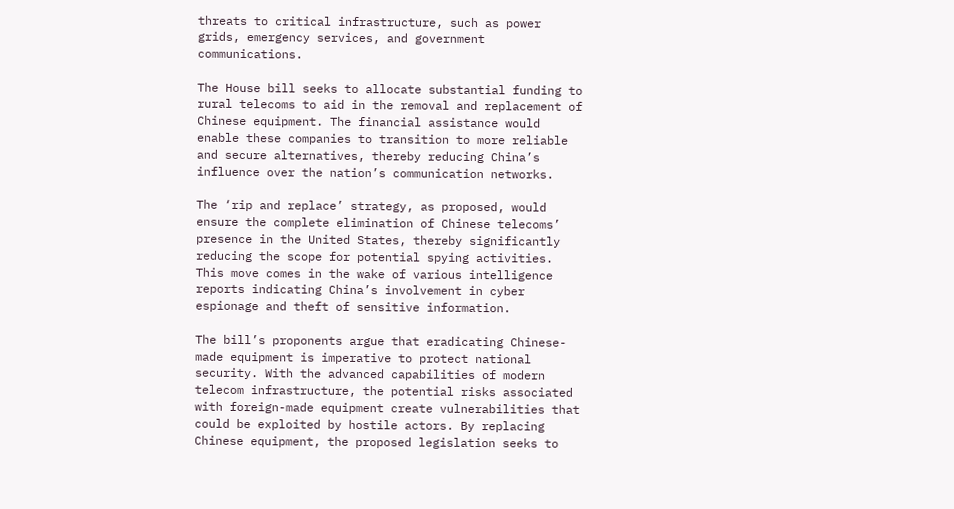threats to critical infrastructure, such as power grids, emergency services, and government communications.

The House bill seeks to allocate substantial funding to rural telecoms to aid in the removal and replacement of Chinese equipment. The financial assistance would enable these companies to transition to more reliable and secure alternatives, thereby reducing China’s influence over the nation’s communication networks.

The ‘rip and replace’ strategy, as proposed, would ensure the complete elimination of Chinese telecoms’ presence in the United States, thereby significantly reducing the scope for potential spying activities. This move comes in the wake of various intelligence reports indicating China’s involvement in cyber espionage and theft of sensitive information.

The bill’s proponents argue that eradicating Chinese-made equipment is imperative to protect national security. With the advanced capabilities of modern telecom infrastructure, the potential risks associated with foreign-made equipment create vulnerabilities that could be exploited by hostile actors. By replacing Chinese equipment, the proposed legislation seeks to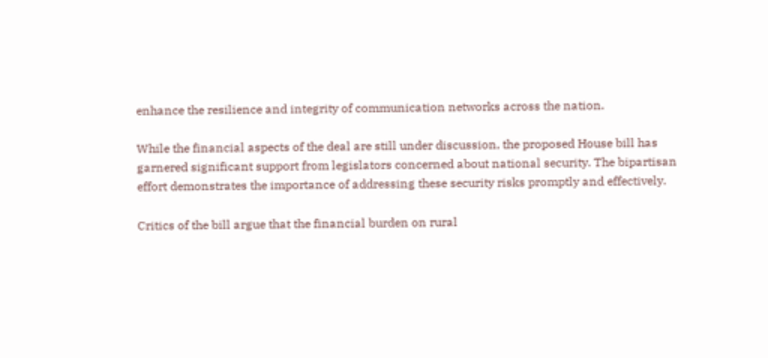enhance the resilience and integrity of communication networks across the nation.

While the financial aspects of the deal are still under discussion, the proposed House bill has garnered significant support from legislators concerned about national security. The bipartisan effort demonstrates the importance of addressing these security risks promptly and effectively.

Critics of the bill argue that the financial burden on rural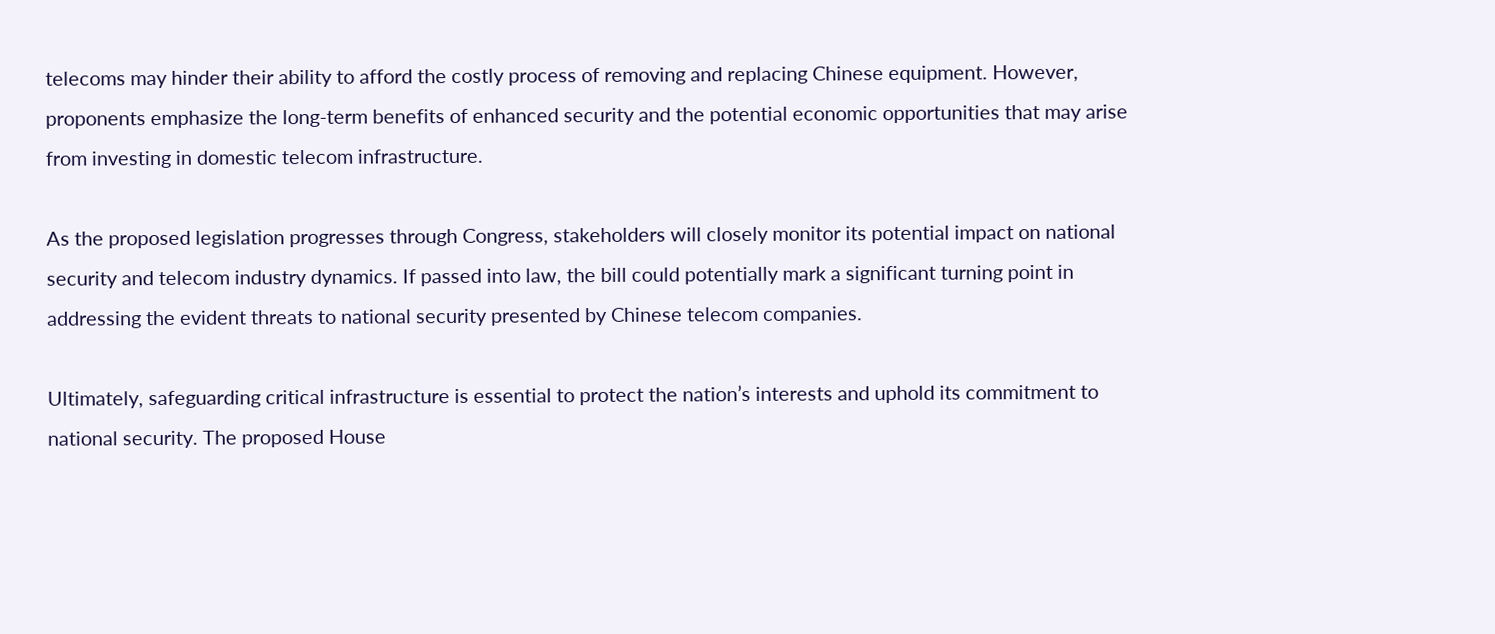telecoms may hinder their ability to afford the costly process of removing and replacing Chinese equipment. However, proponents emphasize the long-term benefits of enhanced security and the potential economic opportunities that may arise from investing in domestic telecom infrastructure.

As the proposed legislation progresses through Congress, stakeholders will closely monitor its potential impact on national security and telecom industry dynamics. If passed into law, the bill could potentially mark a significant turning point in addressing the evident threats to national security presented by Chinese telecom companies.

Ultimately, safeguarding critical infrastructure is essential to protect the nation’s interests and uphold its commitment to national security. The proposed House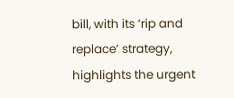bill, with its ‘rip and replace’ strategy, highlights the urgent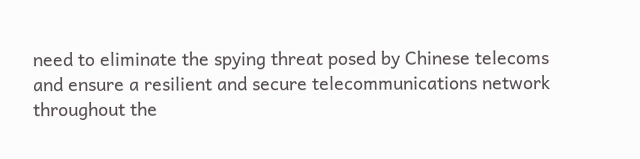need to eliminate the spying threat posed by Chinese telecoms and ensure a resilient and secure telecommunications network throughout the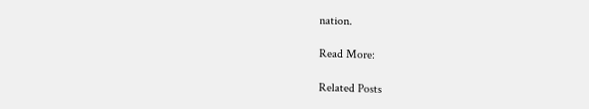nation.

Read More:

Related Posts